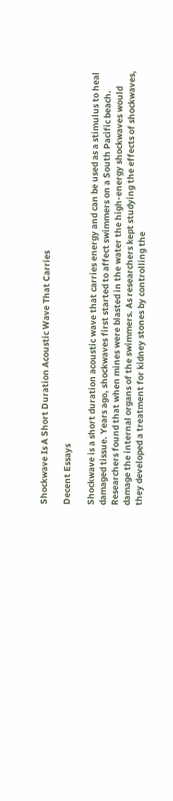Shockwave Is A Short Duration Acoustic Wave That Carries

Decent Essays

Shockwave is a short duration acoustic wave that carries energy and can be used as a stimulus to heal damaged tissue. Years ago, shockwaves first started to affect swimmers on a South Pacific beach. Researchers found that when mines were blasted in the water the high-energy shockwaves would damage the internal organs of the swimmers. As researchers kept studying the effects of shockwaves, they developed a treatment for kidney stones by controlling the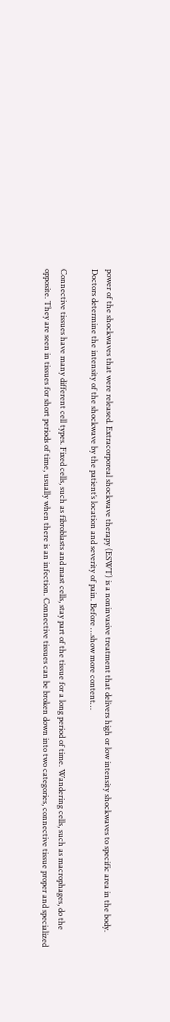power of the shockwaves that were released. Extracorporeal shockwave therapy (ESWT) is a noninvasive treatment that delivers high or low intensity shockwaves to specific area in the body. Doctors determine the intensity of the shockwave by the patient’s location and severity of pain. Before …show more content…

Connective tissues have many different cell types. Fixed cells, such as fibroblasts and mast cells, stay part of the tissue for a long period of time. Wandering cells, such as macrophages, do the opposite. They are seen in tissues for short periods of time, usually when there is an infection. Connective tissues can be broken down into two categories, connective tissue proper and specialized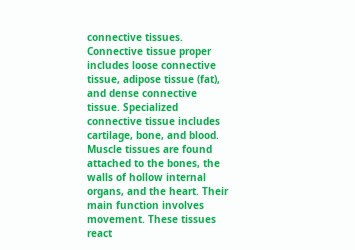connective tissues. Connective tissue proper includes loose connective tissue, adipose tissue (fat), and dense connective tissue. Specialized connective tissue includes cartilage, bone, and blood. Muscle tissues are found attached to the bones, the walls of hollow internal organs, and the heart. Their main function involves movement. These tissues react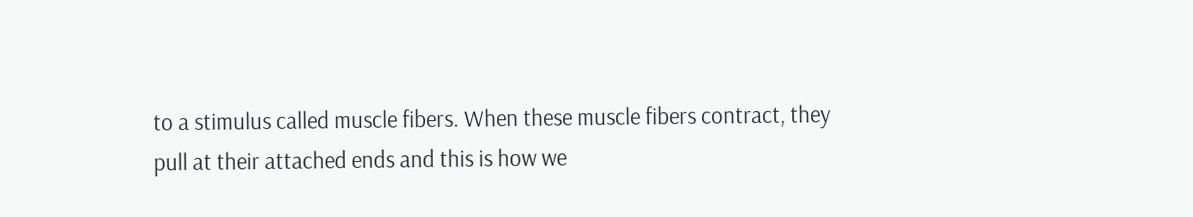to a stimulus called muscle fibers. When these muscle fibers contract, they pull at their attached ends and this is how we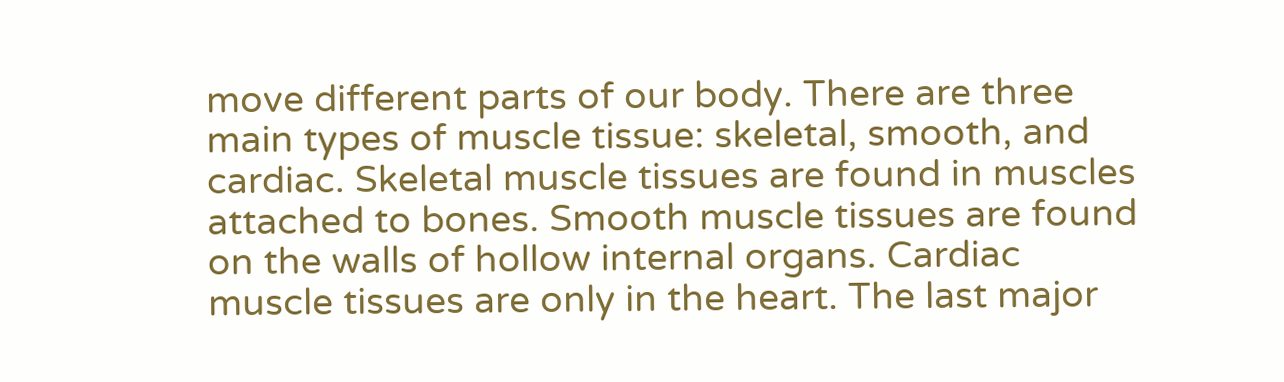move different parts of our body. There are three main types of muscle tissue: skeletal, smooth, and cardiac. Skeletal muscle tissues are found in muscles attached to bones. Smooth muscle tissues are found on the walls of hollow internal organs. Cardiac muscle tissues are only in the heart. The last major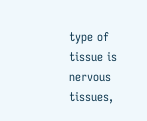type of tissue is nervous tissues,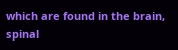which are found in the brain, spinal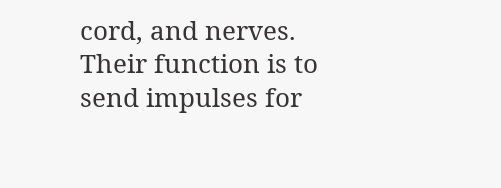cord, and nerves. Their function is to send impulses for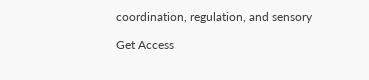coordination, regulation, and sensory

Get Access